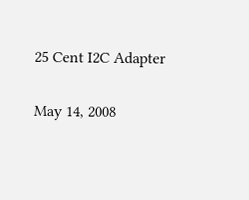25 Cent I2C Adapter

May 14, 2008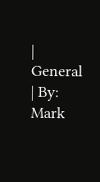| General | By: Mark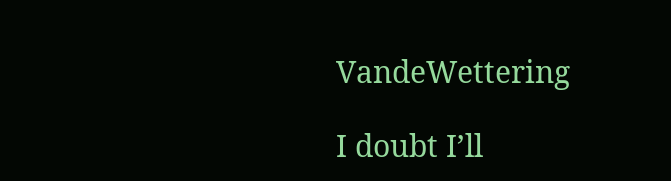VandeWettering

I doubt I’ll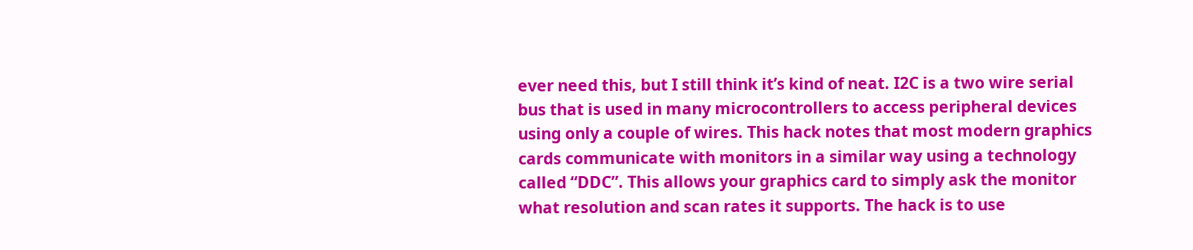ever need this, but I still think it’s kind of neat. I2C is a two wire serial bus that is used in many microcontrollers to access peripheral devices using only a couple of wires. This hack notes that most modern graphics cards communicate with monitors in a similar way using a technology called “DDC”. This allows your graphics card to simply ask the monitor what resolution and scan rates it supports. The hack is to use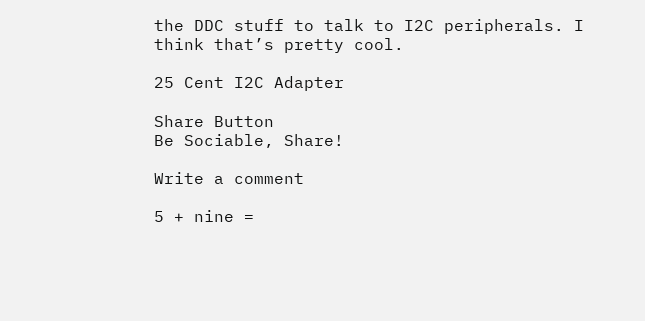the DDC stuff to talk to I2C peripherals. I think that’s pretty cool.

25 Cent I2C Adapter

Share Button
Be Sociable, Share!

Write a comment

5 + nine =